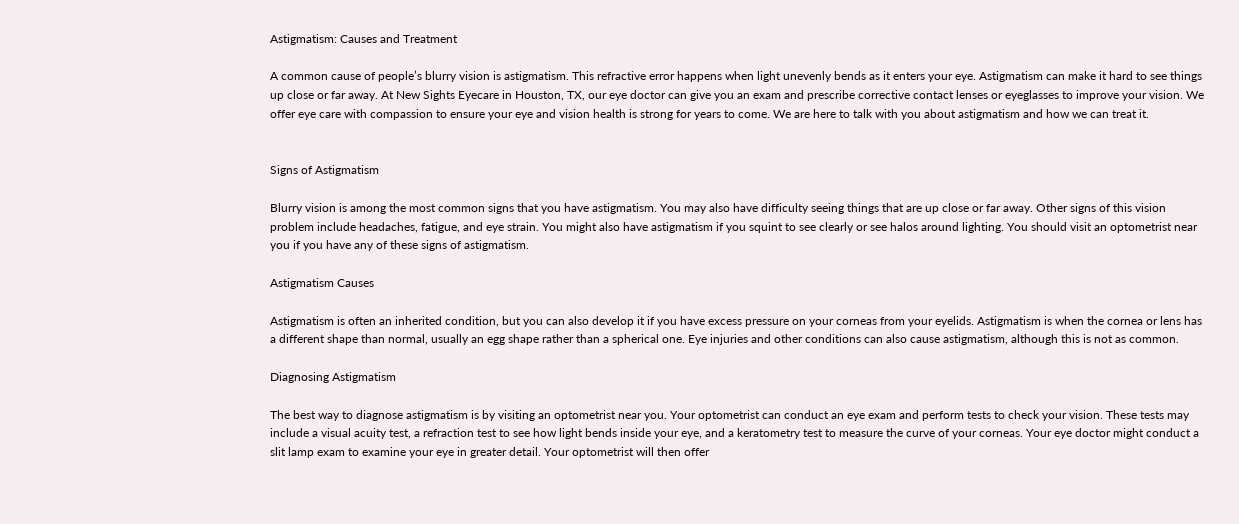Astigmatism: Causes and Treatment

A common cause of people’s blurry vision is astigmatism. This refractive error happens when light unevenly bends as it enters your eye. Astigmatism can make it hard to see things up close or far away. At New Sights Eyecare in Houston, TX, our eye doctor can give you an exam and prescribe corrective contact lenses or eyeglasses to improve your vision. We offer eye care with compassion to ensure your eye and vision health is strong for years to come. We are here to talk with you about astigmatism and how we can treat it.


Signs of Astigmatism

Blurry vision is among the most common signs that you have astigmatism. You may also have difficulty seeing things that are up close or far away. Other signs of this vision problem include headaches, fatigue, and eye strain. You might also have astigmatism if you squint to see clearly or see halos around lighting. You should visit an optometrist near you if you have any of these signs of astigmatism.

Astigmatism Causes

Astigmatism is often an inherited condition, but you can also develop it if you have excess pressure on your corneas from your eyelids. Astigmatism is when the cornea or lens has a different shape than normal, usually an egg shape rather than a spherical one. Eye injuries and other conditions can also cause astigmatism, although this is not as common.

Diagnosing Astigmatism

The best way to diagnose astigmatism is by visiting an optometrist near you. Your optometrist can conduct an eye exam and perform tests to check your vision. These tests may include a visual acuity test, a refraction test to see how light bends inside your eye, and a keratometry test to measure the curve of your corneas. Your eye doctor might conduct a slit lamp exam to examine your eye in greater detail. Your optometrist will then offer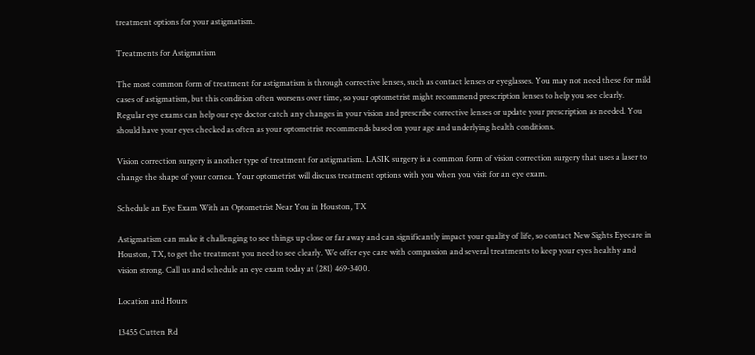treatment options for your astigmatism.

Treatments for Astigmatism

The most common form of treatment for astigmatism is through corrective lenses, such as contact lenses or eyeglasses. You may not need these for mild cases of astigmatism, but this condition often worsens over time, so your optometrist might recommend prescription lenses to help you see clearly. Regular eye exams can help our eye doctor catch any changes in your vision and prescribe corrective lenses or update your prescription as needed. You should have your eyes checked as often as your optometrist recommends based on your age and underlying health conditions.

Vision correction surgery is another type of treatment for astigmatism. LASIK surgery is a common form of vision correction surgery that uses a laser to change the shape of your cornea. Your optometrist will discuss treatment options with you when you visit for an eye exam.

Schedule an Eye Exam With an Optometrist Near You in Houston, TX

Astigmatism can make it challenging to see things up close or far away and can significantly impact your quality of life, so contact New Sights Eyecare in Houston, TX, to get the treatment you need to see clearly. We offer eye care with compassion and several treatments to keep your eyes healthy and vision strong. Call us and schedule an eye exam today at (281) 469-3400.

Location and Hours

13455 Cutten Rd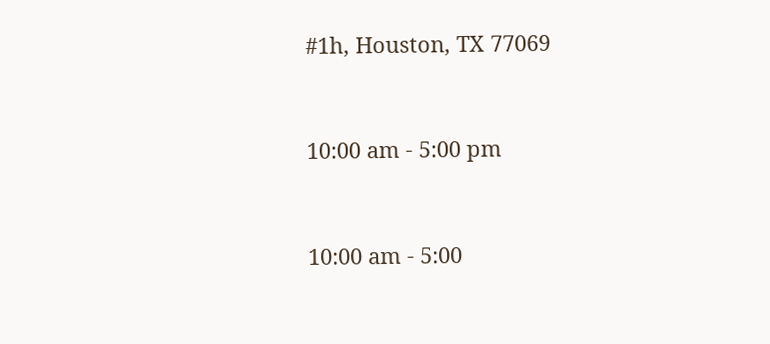#1h, Houston, TX 77069


10:00 am - 5:00 pm


10:00 am - 5:00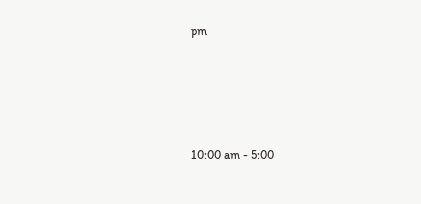pm




10:00 am - 5:00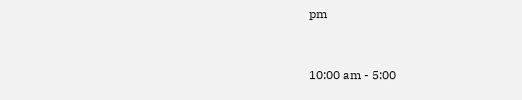pm


10:00 am - 5:00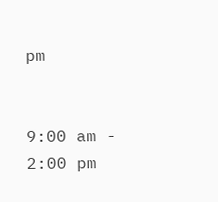pm


9:00 am - 2:00 pm